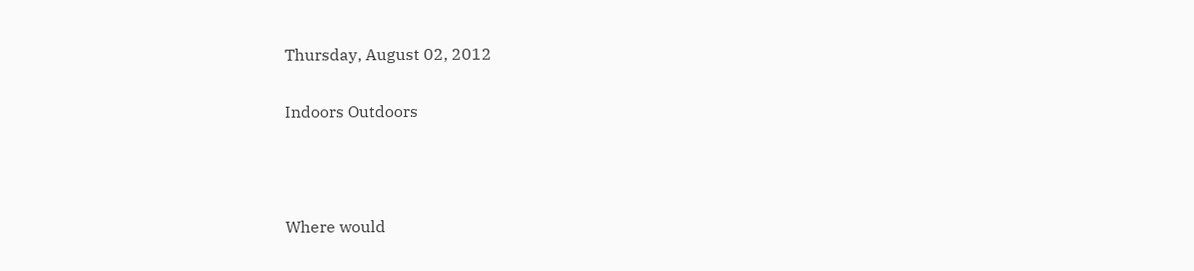Thursday, August 02, 2012

Indoors Outdoors



Where would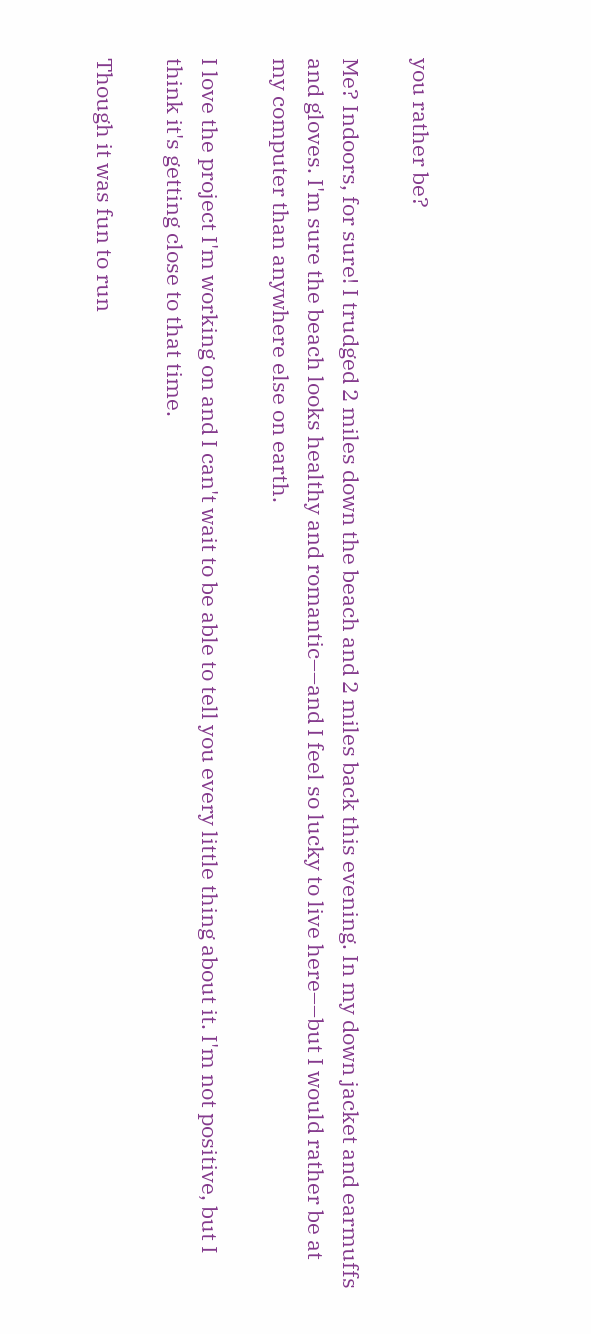you rather be?

Me? Indoors, for sure! I trudged 2 miles down the beach and 2 miles back this evening. In my down jacket and earmuffs and gloves. I'm sure the beach looks healthy and romantic––and I feel so lucky to live here––but I would rather be at my computer than anywhere else on earth.

I love the project I'm working on and I can't wait to be able to tell you every little thing about it. I'm not positive, but I think it's getting close to that time.

Though it was fun to run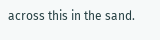across this in the sand.